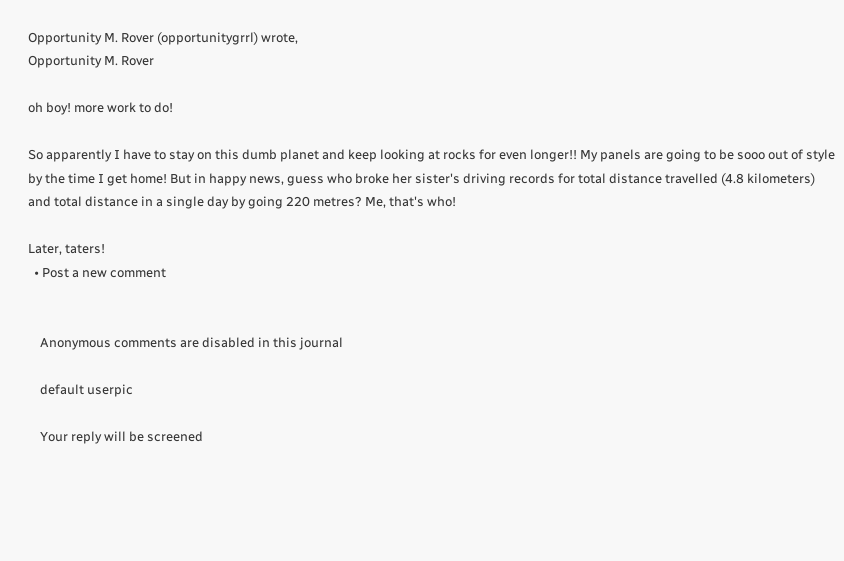Opportunity M. Rover (opportunitygrrl) wrote,
Opportunity M. Rover

oh boy! more work to do!

So apparently I have to stay on this dumb planet and keep looking at rocks for even longer!! My panels are going to be sooo out of style by the time I get home! But in happy news, guess who broke her sister's driving records for total distance travelled (4.8 kilometers) and total distance in a single day by going 220 metres? Me, that's who!

Later, taters!
  • Post a new comment


    Anonymous comments are disabled in this journal

    default userpic

    Your reply will be screened